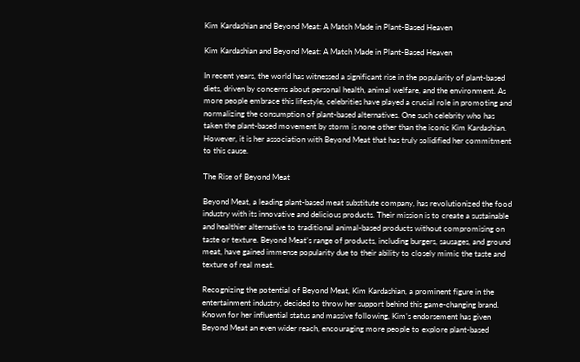Kim Kardashian and Beyond Meat: A Match Made in Plant-Based Heaven

Kim Kardashian and Beyond Meat: A Match Made in Plant-Based Heaven

In recent years, the world has witnessed a significant rise in the popularity of plant-based diets, driven by concerns about personal health, animal welfare, and the environment. As more people embrace this lifestyle, celebrities have played a crucial role in promoting and normalizing the consumption of plant-based alternatives. One such celebrity who has taken the plant-based movement by storm is none other than the iconic Kim Kardashian. However, it is her association with Beyond Meat that has truly solidified her commitment to this cause.

The Rise of Beyond Meat

Beyond Meat, a leading plant-based meat substitute company, has revolutionized the food industry with its innovative and delicious products. Their mission is to create a sustainable and healthier alternative to traditional animal-based products without compromising on taste or texture. Beyond Meat’s range of products, including burgers, sausages, and ground meat, have gained immense popularity due to their ability to closely mimic the taste and texture of real meat.

Recognizing the potential of Beyond Meat, Kim Kardashian, a prominent figure in the entertainment industry, decided to throw her support behind this game-changing brand. Known for her influential status and massive following, Kim’s endorsement has given Beyond Meat an even wider reach, encouraging more people to explore plant-based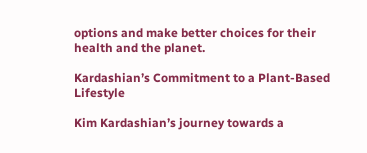options and make better choices for their health and the planet.

Kardashian’s Commitment to a Plant-Based Lifestyle

Kim Kardashian’s journey towards a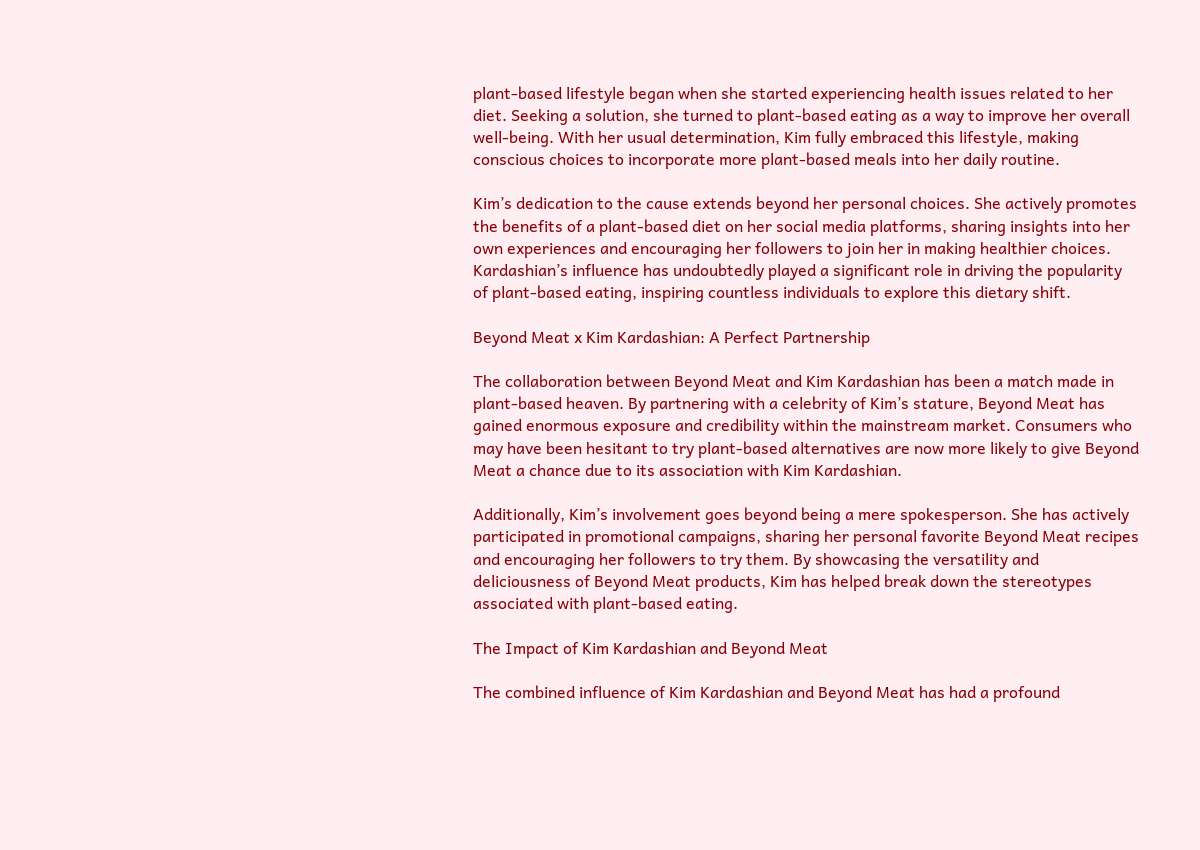plant-based lifestyle began when she started experiencing health issues related to her diet. Seeking a solution, she turned to plant-based eating as a way to improve her overall well-being. With her usual determination, Kim fully embraced this lifestyle, making conscious choices to incorporate more plant-based meals into her daily routine.

Kim’s dedication to the cause extends beyond her personal choices. She actively promotes the benefits of a plant-based diet on her social media platforms, sharing insights into her own experiences and encouraging her followers to join her in making healthier choices. Kardashian’s influence has undoubtedly played a significant role in driving the popularity of plant-based eating, inspiring countless individuals to explore this dietary shift.

Beyond Meat x Kim Kardashian: A Perfect Partnership

The collaboration between Beyond Meat and Kim Kardashian has been a match made in plant-based heaven. By partnering with a celebrity of Kim’s stature, Beyond Meat has gained enormous exposure and credibility within the mainstream market. Consumers who may have been hesitant to try plant-based alternatives are now more likely to give Beyond Meat a chance due to its association with Kim Kardashian.

Additionally, Kim’s involvement goes beyond being a mere spokesperson. She has actively participated in promotional campaigns, sharing her personal favorite Beyond Meat recipes and encouraging her followers to try them. By showcasing the versatility and deliciousness of Beyond Meat products, Kim has helped break down the stereotypes associated with plant-based eating.

The Impact of Kim Kardashian and Beyond Meat

The combined influence of Kim Kardashian and Beyond Meat has had a profound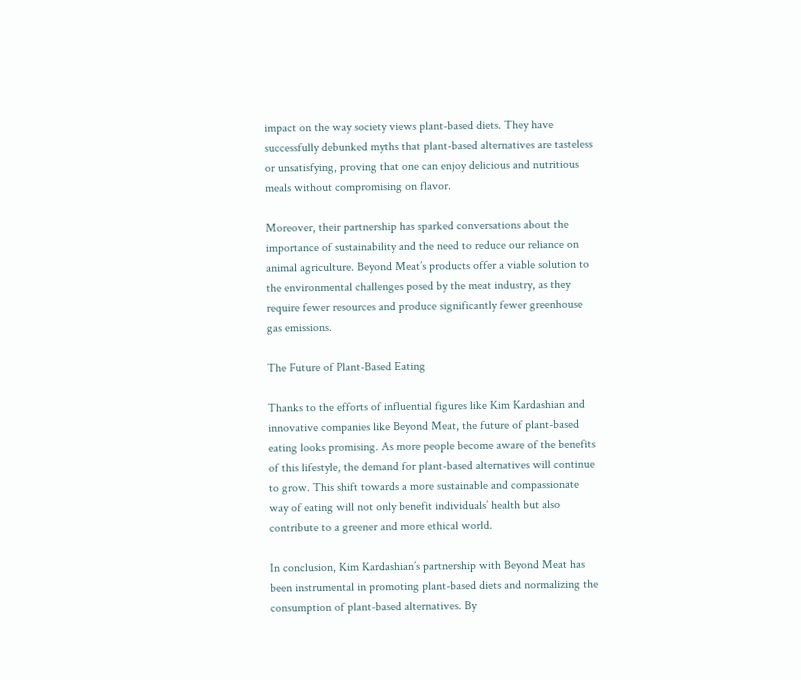impact on the way society views plant-based diets. They have successfully debunked myths that plant-based alternatives are tasteless or unsatisfying, proving that one can enjoy delicious and nutritious meals without compromising on flavor.

Moreover, their partnership has sparked conversations about the importance of sustainability and the need to reduce our reliance on animal agriculture. Beyond Meat’s products offer a viable solution to the environmental challenges posed by the meat industry, as they require fewer resources and produce significantly fewer greenhouse gas emissions.

The Future of Plant-Based Eating

Thanks to the efforts of influential figures like Kim Kardashian and innovative companies like Beyond Meat, the future of plant-based eating looks promising. As more people become aware of the benefits of this lifestyle, the demand for plant-based alternatives will continue to grow. This shift towards a more sustainable and compassionate way of eating will not only benefit individuals’ health but also contribute to a greener and more ethical world.

In conclusion, Kim Kardashian’s partnership with Beyond Meat has been instrumental in promoting plant-based diets and normalizing the consumption of plant-based alternatives. By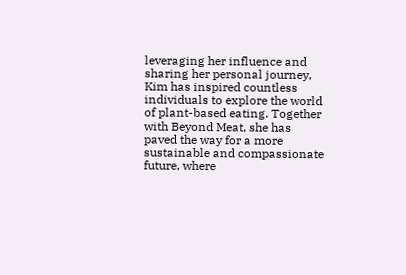leveraging her influence and sharing her personal journey, Kim has inspired countless individuals to explore the world of plant-based eating. Together with Beyond Meat, she has paved the way for a more sustainable and compassionate future, where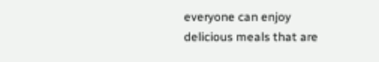everyone can enjoy delicious meals that are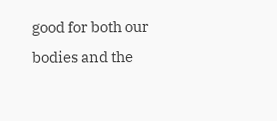good for both our bodies and the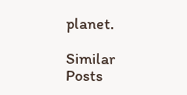planet.

Similar Posts